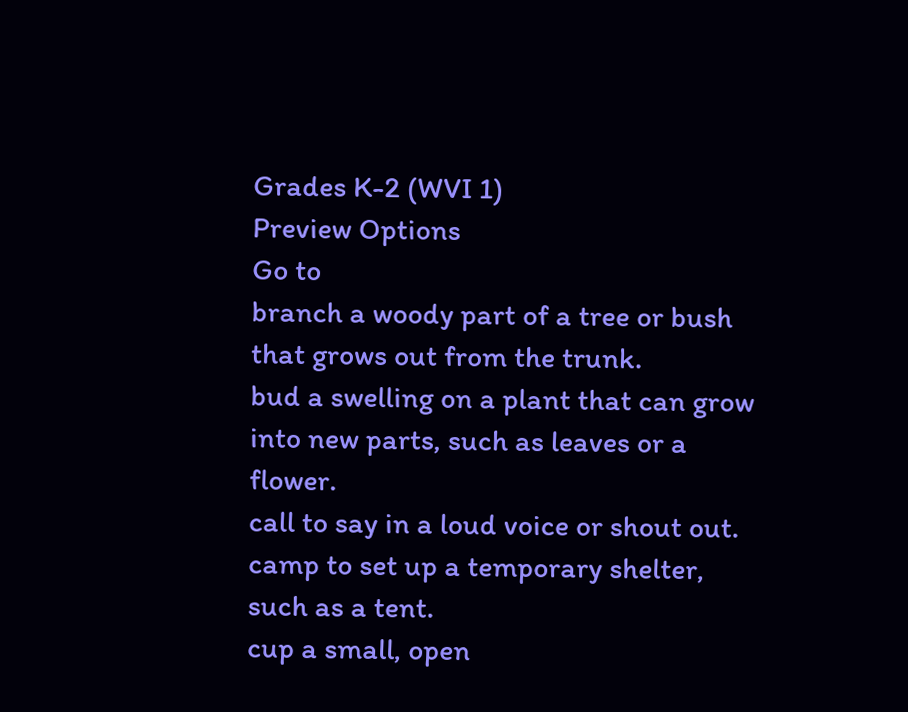Grades K-2 (WVI 1)
Preview Options
Go to
branch a woody part of a tree or bush that grows out from the trunk.
bud a swelling on a plant that can grow into new parts, such as leaves or a flower.
call to say in a loud voice or shout out.
camp to set up a temporary shelter, such as a tent.
cup a small, open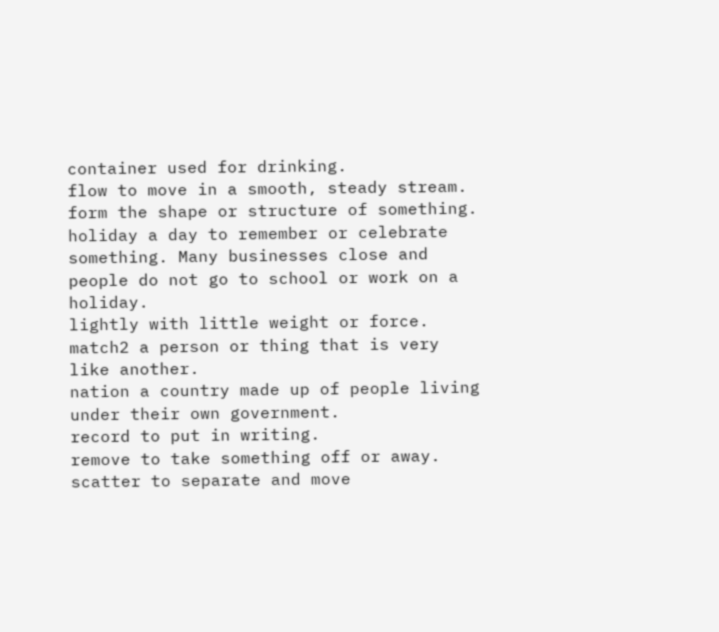container used for drinking.
flow to move in a smooth, steady stream.
form the shape or structure of something.
holiday a day to remember or celebrate something. Many businesses close and people do not go to school or work on a holiday.
lightly with little weight or force.
match2 a person or thing that is very like another.
nation a country made up of people living under their own government.
record to put in writing.
remove to take something off or away.
scatter to separate and move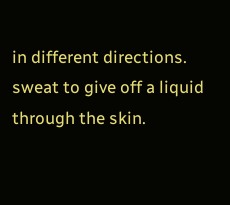in different directions.
sweat to give off a liquid through the skin.